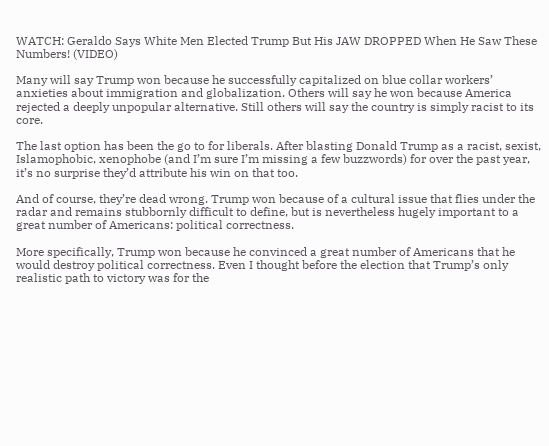WATCH: Geraldo Says White Men Elected Trump But His JAW DROPPED When He Saw These Numbers! (VIDEO)

Many will say Trump won because he successfully capitalized on blue collar workers’ anxieties about immigration and globalization. Others will say he won because America rejected a deeply unpopular alternative. Still others will say the country is simply racist to its core.

The last option has been the go to for liberals. After blasting Donald Trump as a racist, sexist, Islamophobic, xenophobe (and I’m sure I’m missing a few buzzwords) for over the past year, it’s no surprise they’d attribute his win on that too.

And of course, they’re dead wrong. Trump won because of a cultural issue that flies under the radar and remains stubbornly difficult to define, but is nevertheless hugely important to a great number of Americans: political correctness.

More specifically, Trump won because he convinced a great number of Americans that he would destroy political correctness. Even I thought before the election that Trump’s only realistic path to victory was for the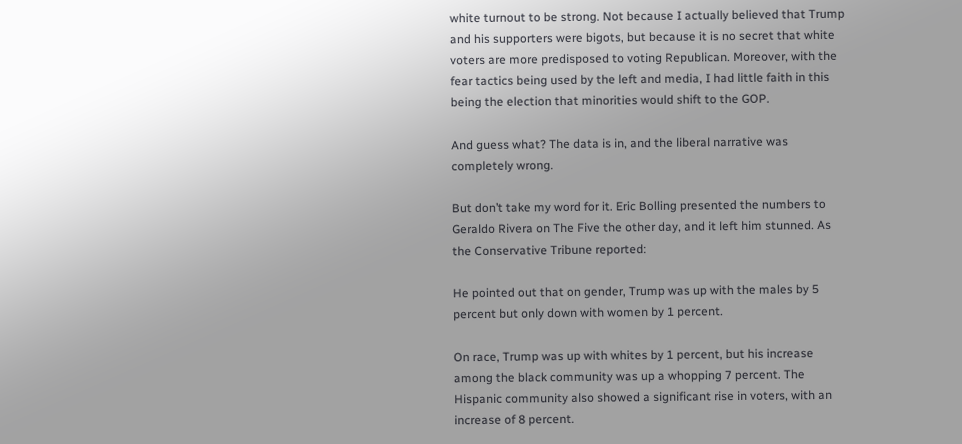white turnout to be strong. Not because I actually believed that Trump and his supporters were bigots, but because it is no secret that white voters are more predisposed to voting Republican. Moreover, with the fear tactics being used by the left and media, I had little faith in this being the election that minorities would shift to the GOP.

And guess what? The data is in, and the liberal narrative was completely wrong.

But don’t take my word for it. Eric Bolling presented the numbers to Geraldo Rivera on The Five the other day, and it left him stunned. As the Conservative Tribune reported:

He pointed out that on gender, Trump was up with the males by 5 percent but only down with women by 1 percent.

On race, Trump was up with whites by 1 percent, but his increase among the black community was up a whopping 7 percent. The Hispanic community also showed a significant rise in voters, with an increase of 8 percent.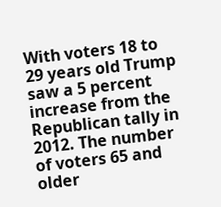With voters 18 to 29 years old Trump saw a 5 percent increase from the Republican tally in 2012. The number of voters 65 and older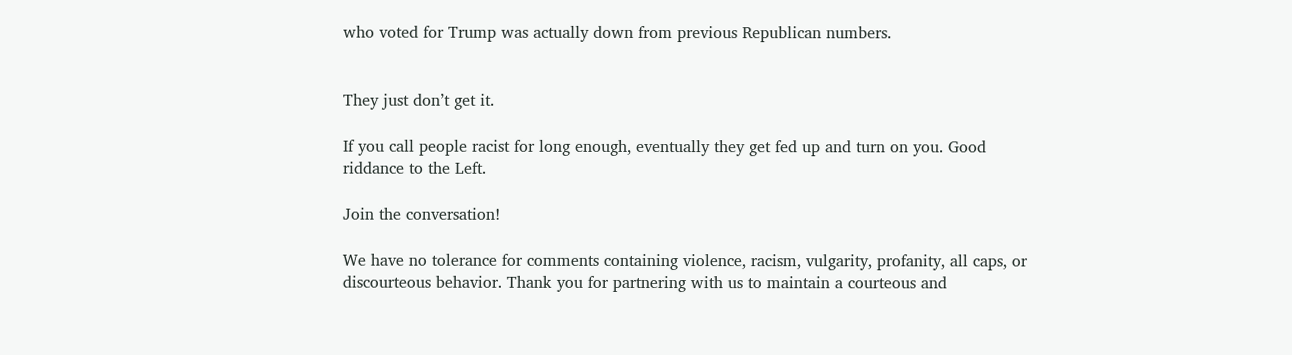who voted for Trump was actually down from previous Republican numbers.


They just don’t get it.

If you call people racist for long enough, eventually they get fed up and turn on you. Good riddance to the Left.

Join the conversation!

We have no tolerance for comments containing violence, racism, vulgarity, profanity, all caps, or discourteous behavior. Thank you for partnering with us to maintain a courteous and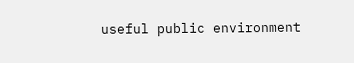useful public environment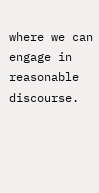where we can engage in reasonable discourse.